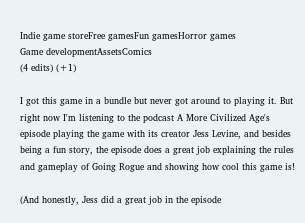Indie game storeFree gamesFun gamesHorror games
Game developmentAssetsComics
(4 edits) (+1)

I got this game in a bundle but never got around to playing it. But right now I'm listening to the podcast A More Civilized Age's episode playing the game with its creator Jess Levine, and besides being a fun story, the episode does a great job explaining the rules and gameplay of Going Rogue and showing how cool this game is!

(And honestly, Jess did a great job in the episode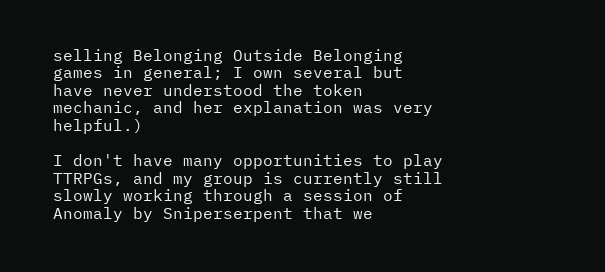selling Belonging Outside Belonging games in general; I own several but have never understood the token mechanic, and her explanation was very helpful.)

I don't have many opportunities to play TTRPGs, and my group is currently still slowly working through a session of Anomaly by Sniperserpent that we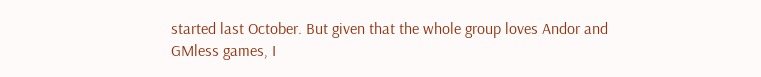started last October. But given that the whole group loves Andor and GMless games, I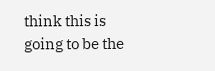think this is going to be the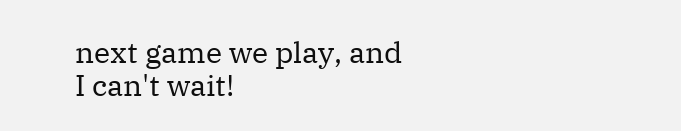next game we play, and I can't wait!